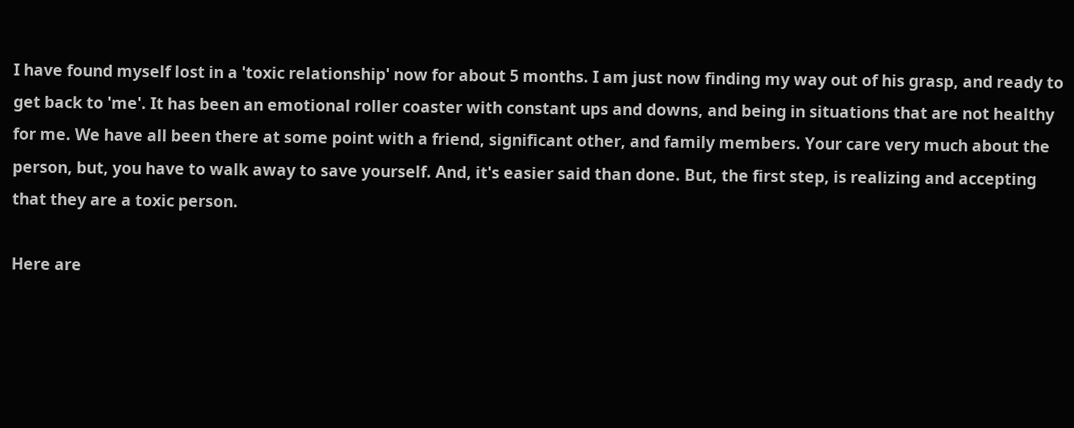I have found myself lost in a 'toxic relationship' now for about 5 months. I am just now finding my way out of his grasp, and ready to get back to 'me'. It has been an emotional roller coaster with constant ups and downs, and being in situations that are not healthy for me. We have all been there at some point with a friend, significant other, and family members. Your care very much about the person, but, you have to walk away to save yourself. And, it's easier said than done. But, the first step, is realizing and accepting that they are a toxic person.

Here are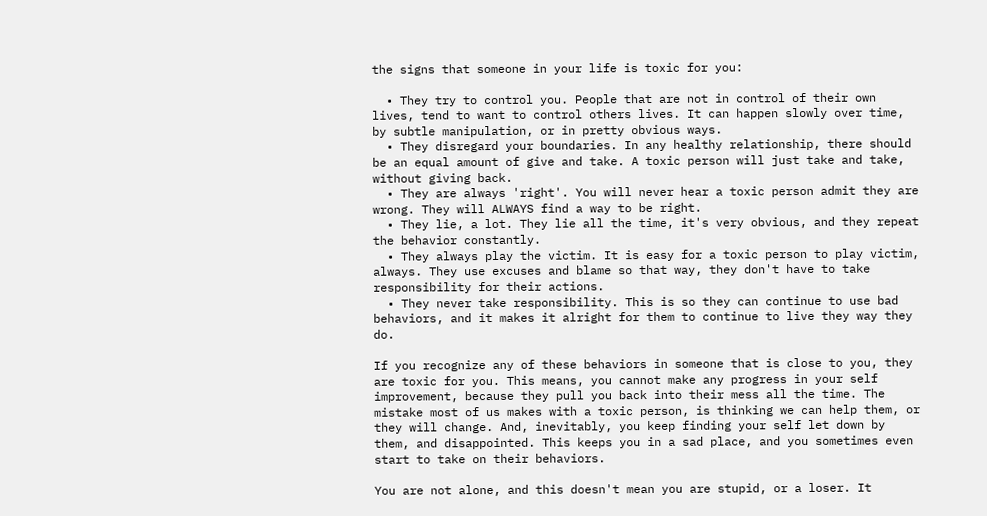the signs that someone in your life is toxic for you:

  • They try to control you. People that are not in control of their own lives, tend to want to control others lives. It can happen slowly over time, by subtle manipulation, or in pretty obvious ways.
  • They disregard your boundaries. In any healthy relationship, there should be an equal amount of give and take. A toxic person will just take and take, without giving back.
  • They are always 'right'. You will never hear a toxic person admit they are wrong. They will ALWAYS find a way to be right.
  • They lie, a lot. They lie all the time, it's very obvious, and they repeat the behavior constantly.
  • They always play the victim. It is easy for a toxic person to play victim, always. They use excuses and blame so that way, they don't have to take responsibility for their actions.
  • They never take responsibility. This is so they can continue to use bad behaviors, and it makes it alright for them to continue to live they way they do.

If you recognize any of these behaviors in someone that is close to you, they are toxic for you. This means, you cannot make any progress in your self improvement, because they pull you back into their mess all the time. The mistake most of us makes with a toxic person, is thinking we can help them, or they will change. And, inevitably, you keep finding your self let down by them, and disappointed. This keeps you in a sad place, and you sometimes even start to take on their behaviors.

You are not alone, and this doesn't mean you are stupid, or a loser. It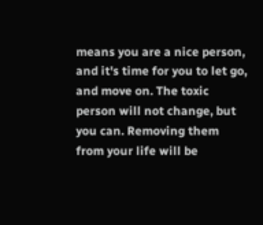means you are a nice person, and it's time for you to let go, and move on. The toxic person will not change, but you can. Removing them from your life will be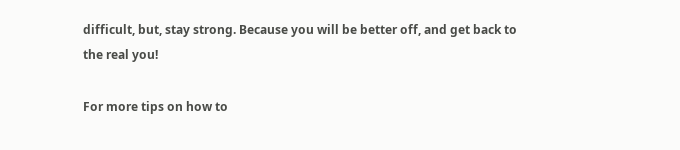difficult, but, stay strong. Because you will be better off, and get back to the real you!

For more tips on how to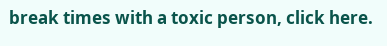break times with a toxic person, click here.